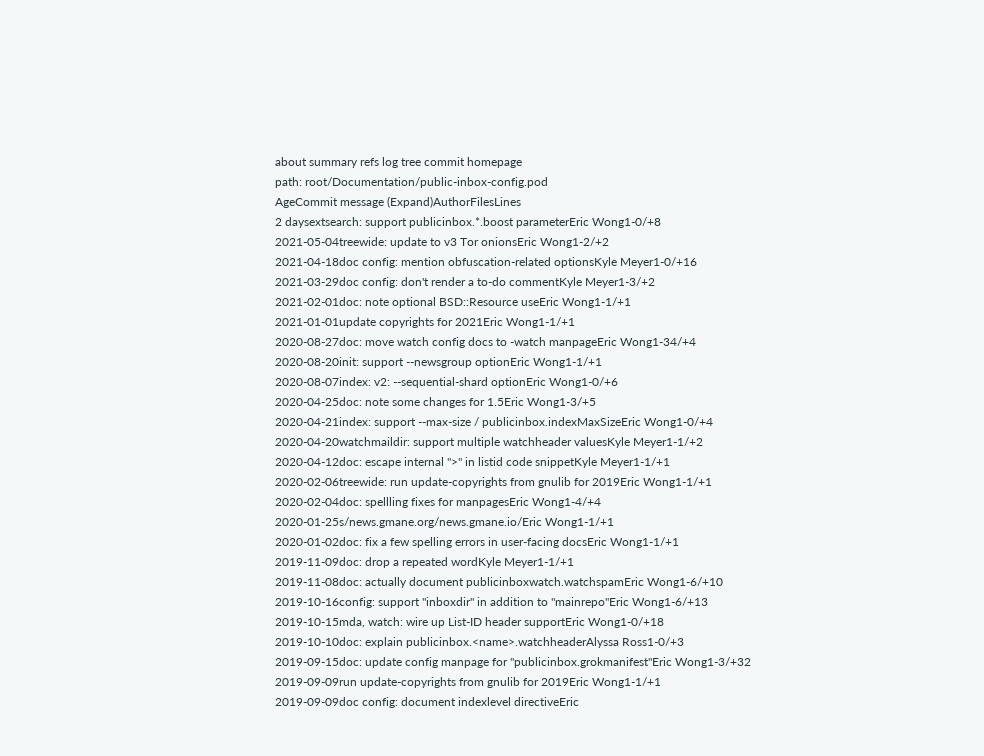about summary refs log tree commit homepage
path: root/Documentation/public-inbox-config.pod
AgeCommit message (Expand)AuthorFilesLines
2 daysextsearch: support publicinbox.*.boost parameterEric Wong1-0/+8
2021-05-04treewide: update to v3 Tor onionsEric Wong1-2/+2
2021-04-18doc config: mention obfuscation-related optionsKyle Meyer1-0/+16
2021-03-29doc config: don't render a to-do commentKyle Meyer1-3/+2
2021-02-01doc: note optional BSD::Resource useEric Wong1-1/+1
2021-01-01update copyrights for 2021Eric Wong1-1/+1
2020-08-27doc: move watch config docs to -watch manpageEric Wong1-34/+4
2020-08-20init: support --newsgroup optionEric Wong1-1/+1
2020-08-07index: v2: --sequential-shard optionEric Wong1-0/+6
2020-04-25doc: note some changes for 1.5Eric Wong1-3/+5
2020-04-21index: support --max-size / publicinbox.indexMaxSizeEric Wong1-0/+4
2020-04-20watchmaildir: support multiple watchheader valuesKyle Meyer1-1/+2
2020-04-12doc: escape internal ">" in listid code snippetKyle Meyer1-1/+1
2020-02-06treewide: run update-copyrights from gnulib for 2019Eric Wong1-1/+1
2020-02-04doc: spellling fixes for manpagesEric Wong1-4/+4
2020-01-25s/news.gmane.org/news.gmane.io/Eric Wong1-1/+1
2020-01-02doc: fix a few spelling errors in user-facing docsEric Wong1-1/+1
2019-11-09doc: drop a repeated wordKyle Meyer1-1/+1
2019-11-08doc: actually document publicinboxwatch.watchspamEric Wong1-6/+10
2019-10-16config: support "inboxdir" in addition to "mainrepo"Eric Wong1-6/+13
2019-10-15mda, watch: wire up List-ID header supportEric Wong1-0/+18
2019-10-10doc: explain publicinbox.<name>.watchheaderAlyssa Ross1-0/+3
2019-09-15doc: update config manpage for "publicinbox.grokmanifest"Eric Wong1-3/+32
2019-09-09run update-copyrights from gnulib for 2019Eric Wong1-1/+1
2019-09-09doc config: document indexlevel directiveEric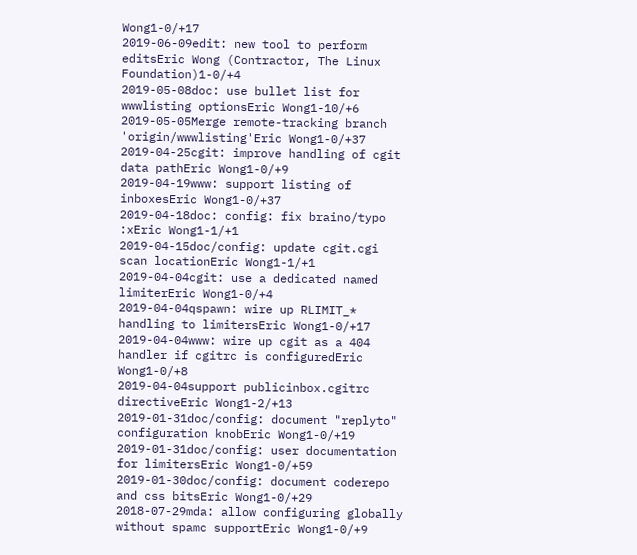Wong1-0/+17
2019-06-09edit: new tool to perform editsEric Wong (Contractor, The Linux Foundation)1-0/+4
2019-05-08doc: use bullet list for wwwlisting optionsEric Wong1-10/+6
2019-05-05Merge remote-tracking branch 'origin/wwwlisting'Eric Wong1-0/+37
2019-04-25cgit: improve handling of cgit data pathEric Wong1-0/+9
2019-04-19www: support listing of inboxesEric Wong1-0/+37
2019-04-18doc: config: fix braino/typo :xEric Wong1-1/+1
2019-04-15doc/config: update cgit.cgi scan locationEric Wong1-1/+1
2019-04-04cgit: use a dedicated named limiterEric Wong1-0/+4
2019-04-04qspawn: wire up RLIMIT_* handling to limitersEric Wong1-0/+17
2019-04-04www: wire up cgit as a 404 handler if cgitrc is configuredEric Wong1-0/+8
2019-04-04support publicinbox.cgitrc directiveEric Wong1-2/+13
2019-01-31doc/config: document "replyto" configuration knobEric Wong1-0/+19
2019-01-31doc/config: user documentation for limitersEric Wong1-0/+59
2019-01-30doc/config: document coderepo and css bitsEric Wong1-0/+29
2018-07-29mda: allow configuring globally without spamc supportEric Wong1-0/+9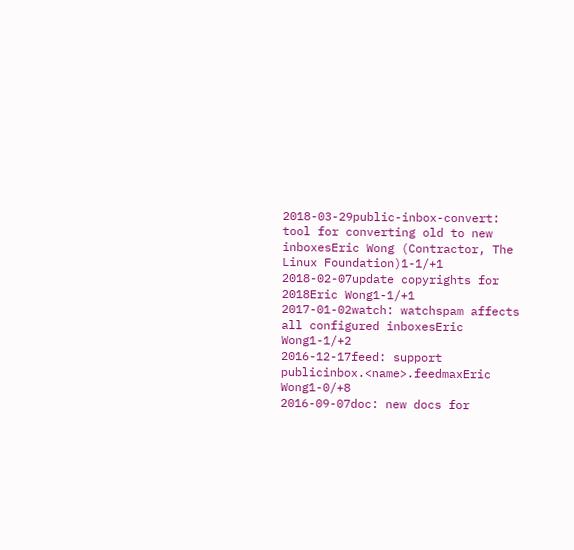2018-03-29public-inbox-convert: tool for converting old to new inboxesEric Wong (Contractor, The Linux Foundation)1-1/+1
2018-02-07update copyrights for 2018Eric Wong1-1/+1
2017-01-02watch: watchspam affects all configured inboxesEric Wong1-1/+2
2016-12-17feed: support publicinbox.<name>.feedmaxEric Wong1-0/+8
2016-09-07doc: new docs for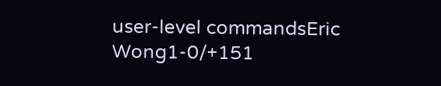user-level commandsEric Wong1-0/+151